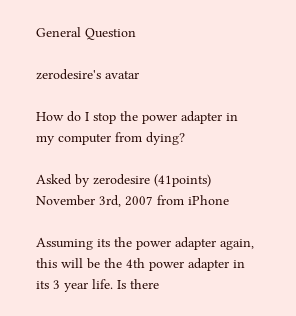General Question

zerodesire's avatar

How do I stop the power adapter in my computer from dying?

Asked by zerodesire (41points) November 3rd, 2007 from iPhone

Assuming its the power adapter again, this will be the 4th power adapter in its 3 year life. Is there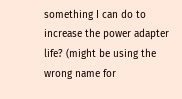something I can do to increase the power adapter life? (might be using the wrong name for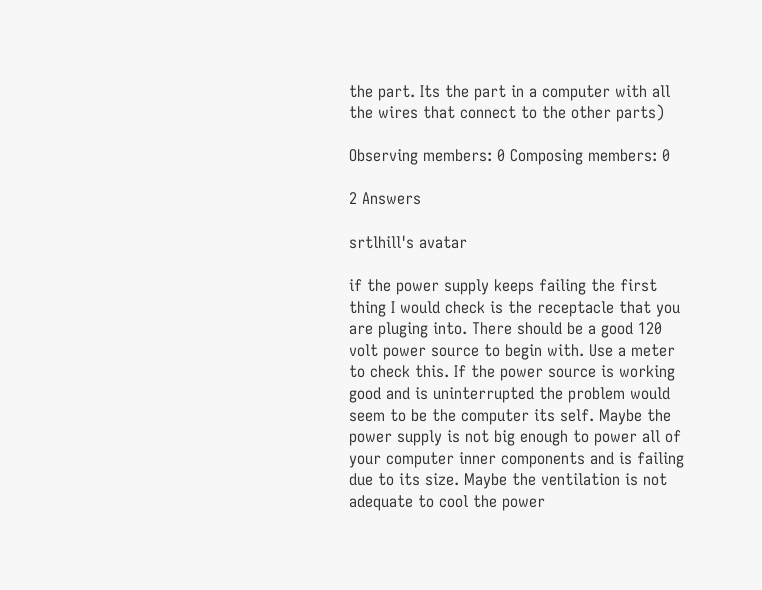the part. Its the part in a computer with all the wires that connect to the other parts)

Observing members: 0 Composing members: 0

2 Answers

srtlhill's avatar

if the power supply keeps failing the first thing I would check is the receptacle that you are pluging into. There should be a good 120 volt power source to begin with. Use a meter to check this. If the power source is working good and is uninterrupted the problem would seem to be the computer its self. Maybe the power supply is not big enough to power all of your computer inner components and is failing due to its size. Maybe the ventilation is not adequate to cool the power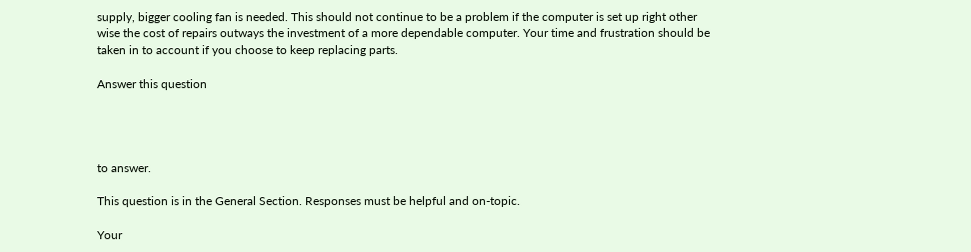supply, bigger cooling fan is needed. This should not continue to be a problem if the computer is set up right other wise the cost of repairs outways the investment of a more dependable computer. Your time and frustration should be taken in to account if you choose to keep replacing parts.

Answer this question




to answer.

This question is in the General Section. Responses must be helpful and on-topic.

Your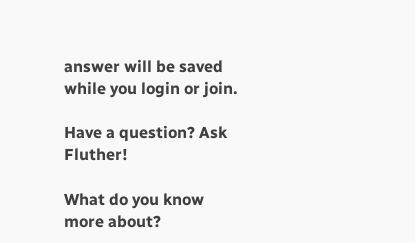answer will be saved while you login or join.

Have a question? Ask Fluther!

What do you know more about?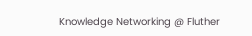Knowledge Networking @ Fluther